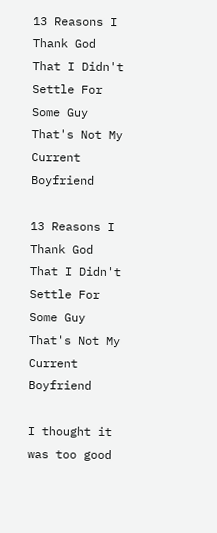13 Reasons I Thank God That I Didn't Settle For Some Guy That's Not My Current Boyfriend

13 Reasons I Thank God That I Didn't Settle For Some Guy That's Not My Current Boyfriend

I thought it was too good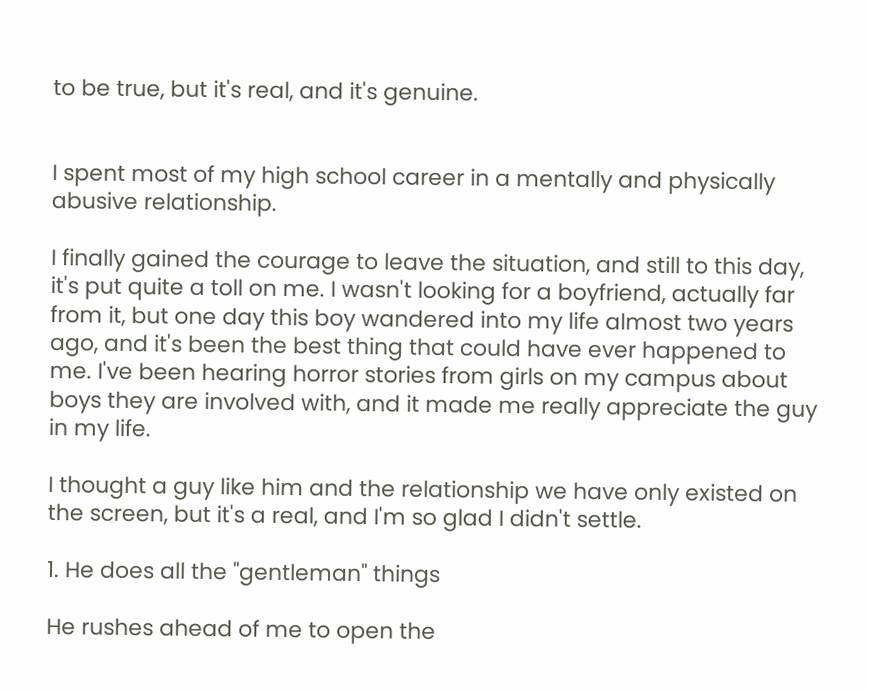to be true, but it's real, and it's genuine.


I spent most of my high school career in a mentally and physically abusive relationship.

I finally gained the courage to leave the situation, and still to this day, it's put quite a toll on me. I wasn't looking for a boyfriend, actually far from it, but one day this boy wandered into my life almost two years ago, and it's been the best thing that could have ever happened to me. I've been hearing horror stories from girls on my campus about boys they are involved with, and it made me really appreciate the guy in my life.

I thought a guy like him and the relationship we have only existed on the screen, but it's a real, and I'm so glad I didn't settle.

1. He does all the "gentleman" things

He rushes ahead of me to open the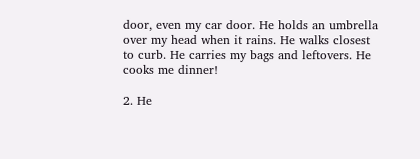door, even my car door. He holds an umbrella over my head when it rains. He walks closest to curb. He carries my bags and leftovers. He cooks me dinner!

2. He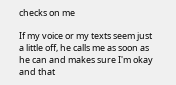checks on me

If my voice or my texts seem just a little off, he calls me as soon as he can and makes sure I'm okay and that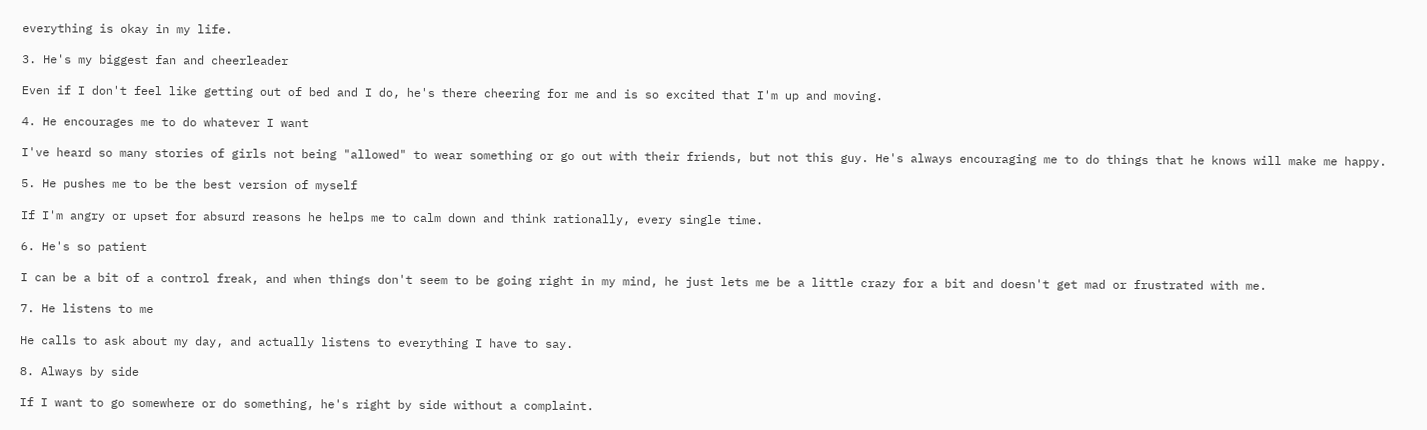everything is okay in my life.

3. He's my biggest fan and cheerleader

Even if I don't feel like getting out of bed and I do, he's there cheering for me and is so excited that I'm up and moving.

4. He encourages me to do whatever I want

I've heard so many stories of girls not being "allowed" to wear something or go out with their friends, but not this guy. He's always encouraging me to do things that he knows will make me happy.

5. He pushes me to be the best version of myself

If I'm angry or upset for absurd reasons he helps me to calm down and think rationally, every single time.

6. He's so patient

I can be a bit of a control freak, and when things don't seem to be going right in my mind, he just lets me be a little crazy for a bit and doesn't get mad or frustrated with me.

7. He listens to me

He calls to ask about my day, and actually listens to everything I have to say.

8. Always by side

If I want to go somewhere or do something, he's right by side without a complaint.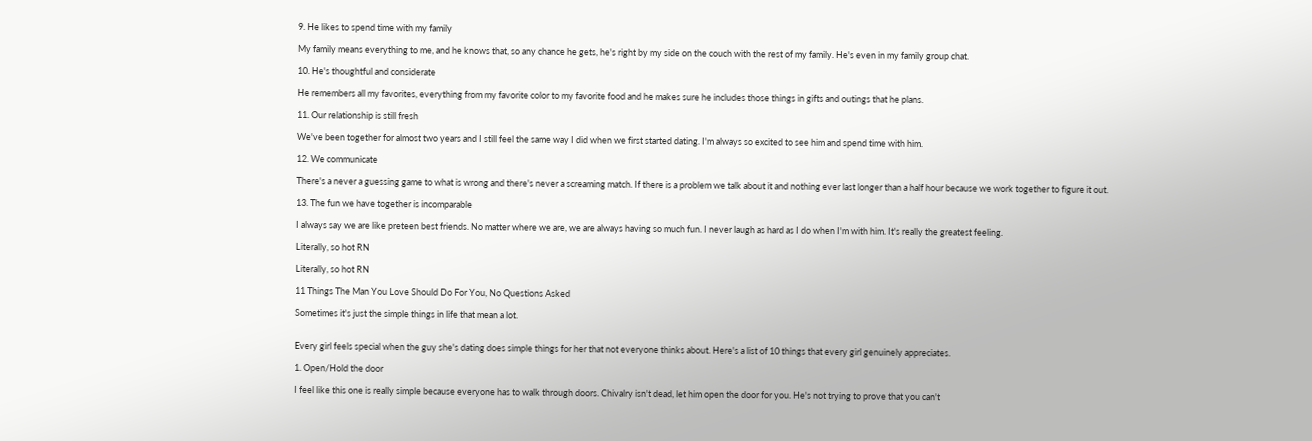9. He likes to spend time with my family

My family means everything to me, and he knows that, so any chance he gets, he's right by my side on the couch with the rest of my family. He's even in my family group chat.

10. He's thoughtful and considerate

He remembers all my favorites, everything from my favorite color to my favorite food and he makes sure he includes those things in gifts and outings that he plans.

11. Our relationship is still fresh

We've been together for almost two years and I still feel the same way I did when we first started dating. I'm always so excited to see him and spend time with him.

12. We communicate

There's a never a guessing game to what is wrong and there's never a screaming match. If there is a problem we talk about it and nothing ever last longer than a half hour because we work together to figure it out.

13. The fun we have together is incomparable

I always say we are like preteen best friends. No matter where we are, we are always having so much fun. I never laugh as hard as I do when I'm with him. It's really the greatest feeling.

Literally, so hot RN

Literally, so hot RN

11 Things The Man You Love Should Do For You, No Questions Asked

Sometimes it's just the simple things in life that mean a lot.


Every girl feels special when the guy she's dating does simple things for her that not everyone thinks about. Here's a list of 10 things that every girl genuinely appreciates.

1. Open/Hold the door

I feel like this one is really simple because everyone has to walk through doors. Chivalry isn't dead, let him open the door for you. He's not trying to prove that you can't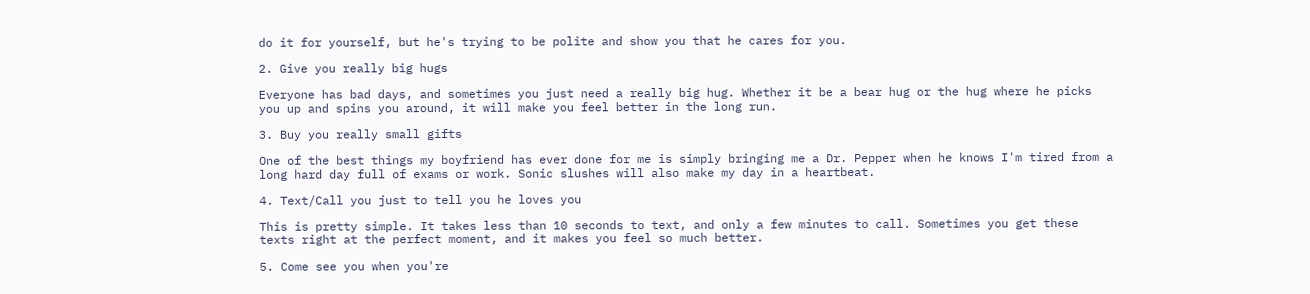do it for yourself, but he's trying to be polite and show you that he cares for you.

2. Give you really big hugs

Everyone has bad days, and sometimes you just need a really big hug. Whether it be a bear hug or the hug where he picks you up and spins you around, it will make you feel better in the long run.

3. Buy you really small gifts

One of the best things my boyfriend has ever done for me is simply bringing me a Dr. Pepper when he knows I'm tired from a long hard day full of exams or work. Sonic slushes will also make my day in a heartbeat.

4. Text/Call you just to tell you he loves you

This is pretty simple. It takes less than 10 seconds to text, and only a few minutes to call. Sometimes you get these texts right at the perfect moment, and it makes you feel so much better.

5. Come see you when you're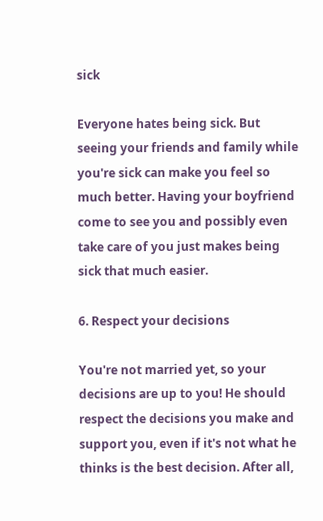sick

Everyone hates being sick. But seeing your friends and family while you're sick can make you feel so much better. Having your boyfriend come to see you and possibly even take care of you just makes being sick that much easier.

6. Respect your decisions

You're not married yet, so your decisions are up to you! He should respect the decisions you make and support you, even if it's not what he thinks is the best decision. After all,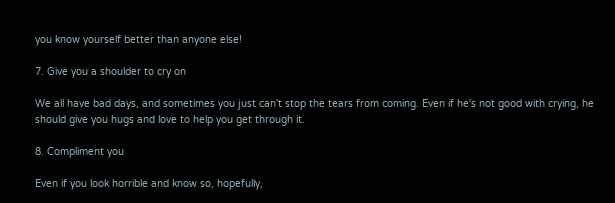you know yourself better than anyone else!

7. Give you a shoulder to cry on

We all have bad days, and sometimes you just can't stop the tears from coming. Even if he's not good with crying, he should give you hugs and love to help you get through it.

8. Compliment you

Even if you look horrible and know so, hopefully,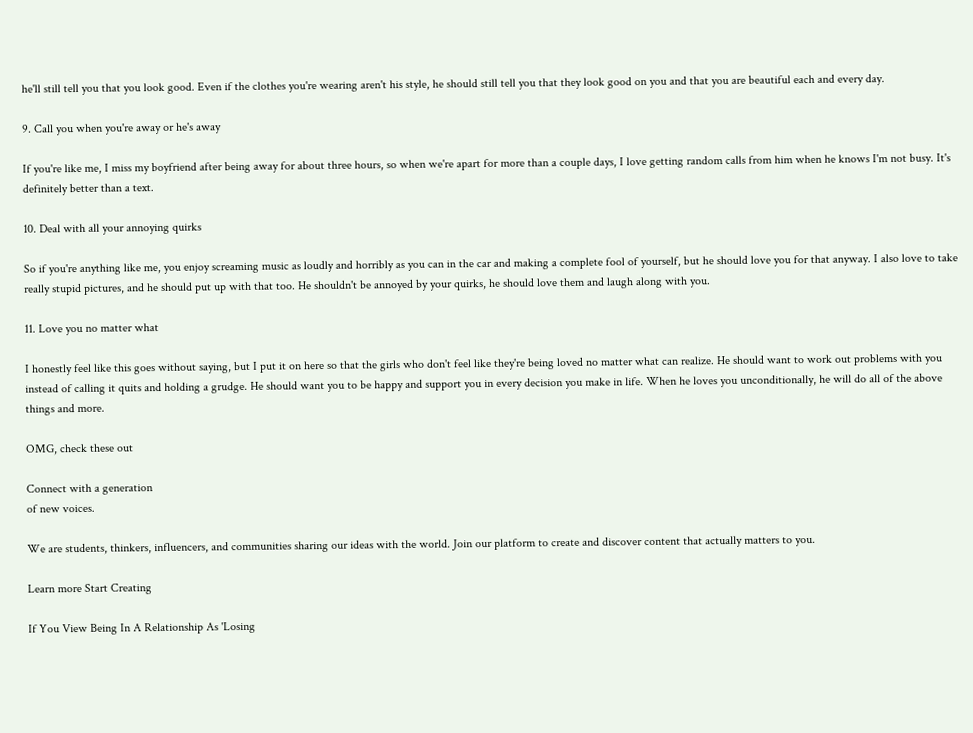he'll still tell you that you look good. Even if the clothes you're wearing aren't his style, he should still tell you that they look good on you and that you are beautiful each and every day.

9. Call you when you're away or he's away

If you're like me, I miss my boyfriend after being away for about three hours, so when we're apart for more than a couple days, I love getting random calls from him when he knows I'm not busy. It's definitely better than a text.

10. Deal with all your annoying quirks

So if you're anything like me, you enjoy screaming music as loudly and horribly as you can in the car and making a complete fool of yourself, but he should love you for that anyway. I also love to take really stupid pictures, and he should put up with that too. He shouldn't be annoyed by your quirks, he should love them and laugh along with you.

11. Love you no matter what

I honestly feel like this goes without saying, but I put it on here so that the girls who don't feel like they're being loved no matter what can realize. He should want to work out problems with you instead of calling it quits and holding a grudge. He should want you to be happy and support you in every decision you make in life. When he loves you unconditionally, he will do all of the above things and more.

OMG, check these out

Connect with a generation
of new voices.

We are students, thinkers, influencers, and communities sharing our ideas with the world. Join our platform to create and discover content that actually matters to you.

Learn more Start Creating

If You View Being In A Relationship As 'Losing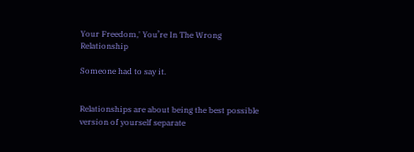Your Freedom,' You’re In The Wrong Relationship

Someone had to say it.


Relationships are about being the best possible version of yourself separate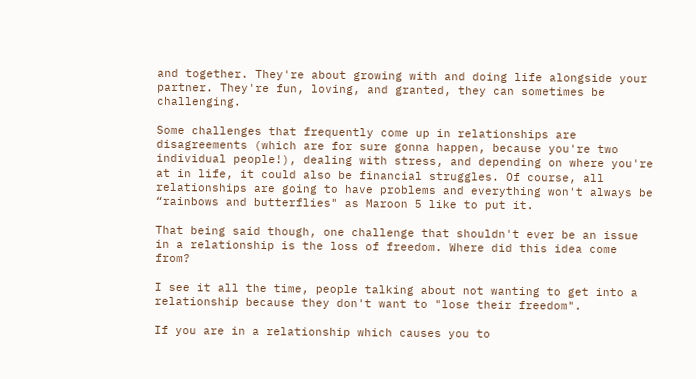and together. They're about growing with and doing life alongside your partner. They're fun, loving, and granted, they can sometimes be challenging.

Some challenges that frequently come up in relationships are disagreements (which are for sure gonna happen, because you're two individual people!), dealing with stress, and depending on where you're at in life, it could also be financial struggles. Of course, all relationships are going to have problems and everything won't always be “rainbows and butterflies" as Maroon 5 like to put it.

That being said though, one challenge that shouldn't ever be an issue in a relationship is the loss of freedom. Where did this idea come from?

I see it all the time, people talking about not wanting to get into a relationship because they don't want to "lose their freedom".

If you are in a relationship which causes you to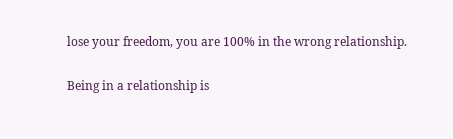lose your freedom, you are 100% in the wrong relationship.

Being in a relationship is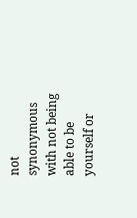not synonymous with not being able to be yourself or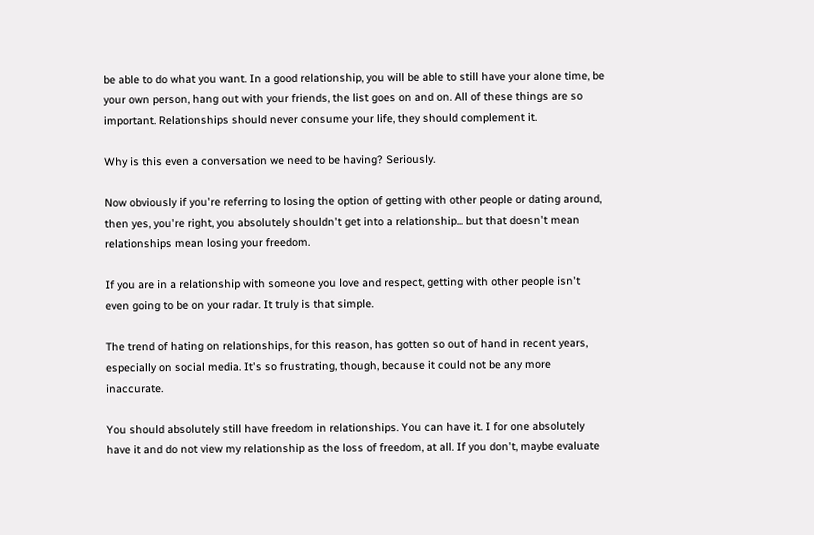be able to do what you want. In a good relationship, you will be able to still have your alone time, be your own person, hang out with your friends, the list goes on and on. All of these things are so important. Relationships should never consume your life, they should complement it.

Why is this even a conversation we need to be having? Seriously.

Now obviously if you're referring to losing the option of getting with other people or dating around, then yes, you're right, you absolutely shouldn't get into a relationship... but that doesn't mean relationships mean losing your freedom.

If you are in a relationship with someone you love and respect, getting with other people isn't even going to be on your radar. It truly is that simple.

The trend of hating on relationships, for this reason, has gotten so out of hand in recent years, especially on social media. It's so frustrating, though, because it could not be any more inaccurate.

You should absolutely still have freedom in relationships. You can have it. I for one absolutely have it and do not view my relationship as the loss of freedom, at all. If you don't, maybe evaluate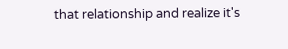that relationship and realize it's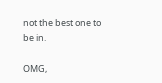not the best one to be in.

OMG,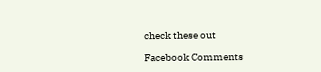check these out

Facebook Comments